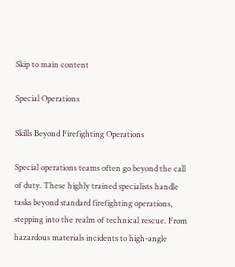Skip to main content

Special Operations

Skills Beyond Firefighting Operations

Special operations teams often go beyond the call of duty. These highly trained specialists handle tasks beyond standard firefighting operations, stepping into the realm of technical rescue. From hazardous materials incidents to high-angle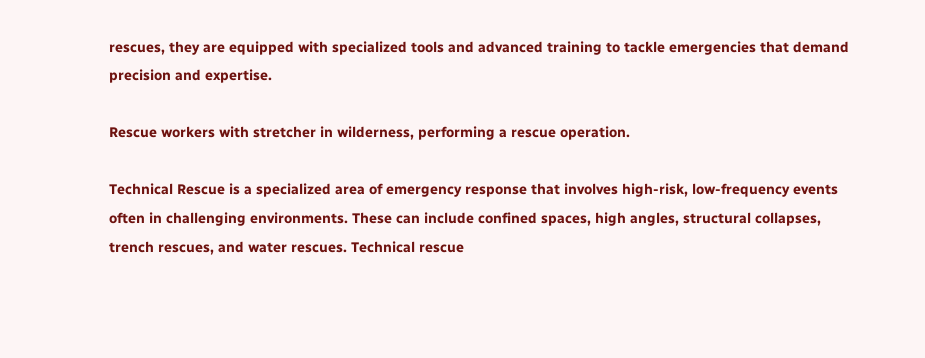rescues, they are equipped with specialized tools and advanced training to tackle emergencies that demand precision and expertise.

Rescue workers with stretcher in wilderness, performing a rescue operation.

Technical Rescue is a specialized area of emergency response that involves high-risk, low-frequency events often in challenging environments. These can include confined spaces, high angles, structural collapses, trench rescues, and water rescues. Technical rescue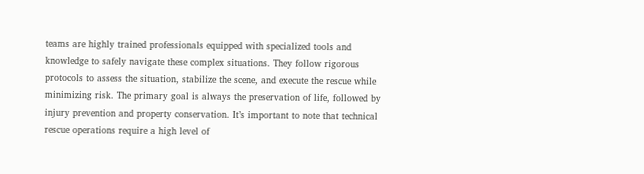teams are highly trained professionals equipped with specialized tools and knowledge to safely navigate these complex situations. They follow rigorous protocols to assess the situation, stabilize the scene, and execute the rescue while minimizing risk. The primary goal is always the preservation of life, followed by injury prevention and property conservation. It’s important to note that technical rescue operations require a high level of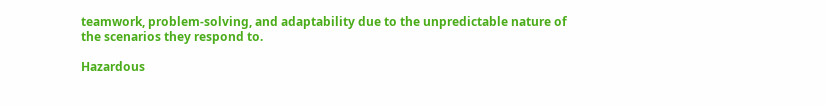teamwork, problem-solving, and adaptability due to the unpredictable nature of the scenarios they respond to.

Hazardous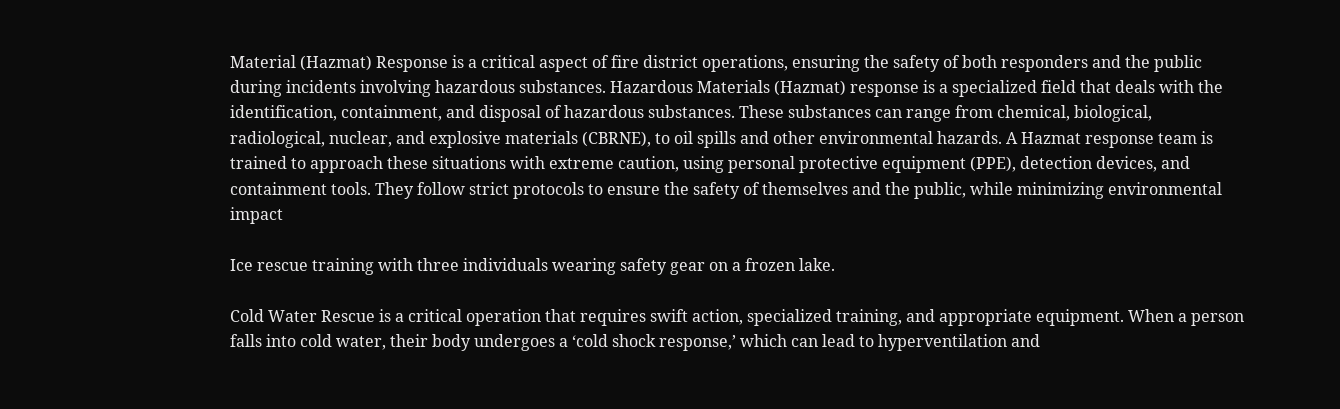Material (Hazmat) Response is a critical aspect of fire district operations, ensuring the safety of both responders and the public during incidents involving hazardous substances. Hazardous Materials (Hazmat) response is a specialized field that deals with the identification, containment, and disposal of hazardous substances. These substances can range from chemical, biological, radiological, nuclear, and explosive materials (CBRNE), to oil spills and other environmental hazards. A Hazmat response team is trained to approach these situations with extreme caution, using personal protective equipment (PPE), detection devices, and containment tools. They follow strict protocols to ensure the safety of themselves and the public, while minimizing environmental impact

Ice rescue training with three individuals wearing safety gear on a frozen lake.

Cold Water Rescue is a critical operation that requires swift action, specialized training, and appropriate equipment. When a person falls into cold water, their body undergoes a ‘cold shock response,’ which can lead to hyperventilation and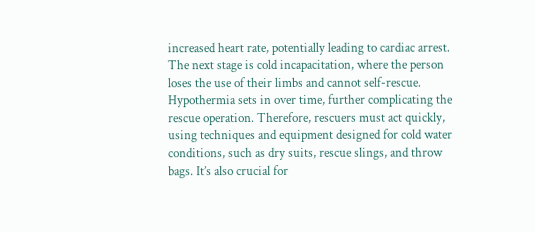increased heart rate, potentially leading to cardiac arrest. The next stage is cold incapacitation, where the person loses the use of their limbs and cannot self-rescue. Hypothermia sets in over time, further complicating the rescue operation. Therefore, rescuers must act quickly, using techniques and equipment designed for cold water conditions, such as dry suits, rescue slings, and throw bags. It’s also crucial for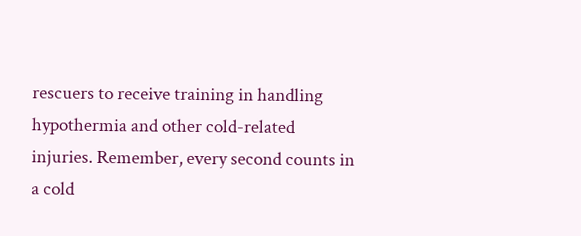rescuers to receive training in handling hypothermia and other cold-related injuries. Remember, every second counts in a cold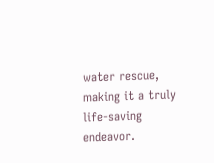water rescue, making it a truly life-saving endeavor.